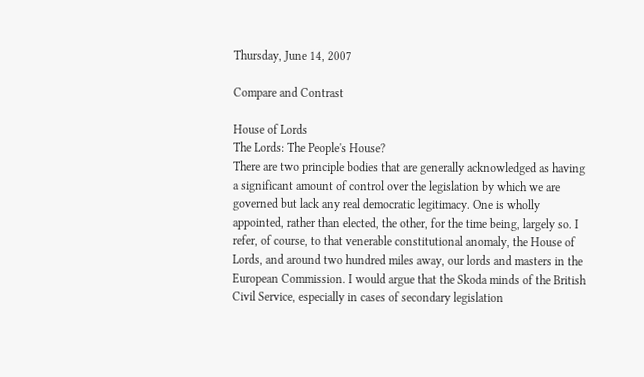Thursday, June 14, 2007

Compare and Contrast

House of Lords
The Lords: The People's House?
There are two principle bodies that are generally acknowledged as having a significant amount of control over the legislation by which we are governed but lack any real democratic legitimacy. One is wholly appointed, rather than elected, the other, for the time being, largely so. I refer, of course, to that venerable constitutional anomaly, the House of Lords, and around two hundred miles away, our lords and masters in the European Commission. I would argue that the Skoda minds of the British Civil Service, especially in cases of secondary legislation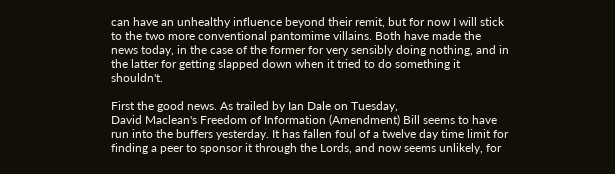can have an unhealthy influence beyond their remit, but for now I will stick to the two more conventional pantomime villains. Both have made the news today, in the case of the former for very sensibly doing nothing, and in the latter for getting slapped down when it tried to do something it shouldn't.

First the good news. As trailed by Ian Dale on Tuesday,
David Maclean's Freedom of Information (Amendment) Bill seems to have run into the buffers yesterday. It has fallen foul of a twelve day time limit for finding a peer to sponsor it through the Lords, and now seems unlikely, for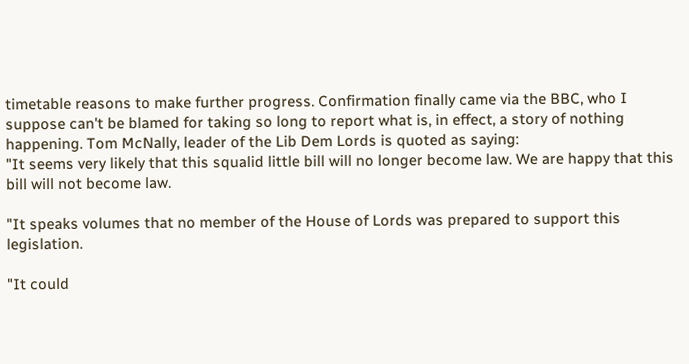timetable reasons to make further progress. Confirmation finally came via the BBC, who I suppose can't be blamed for taking so long to report what is, in effect, a story of nothing happening. Tom McNally, leader of the Lib Dem Lords is quoted as saying:
"It seems very likely that this squalid little bill will no longer become law. We are happy that this bill will not become law.

"It speaks volumes that no member of the House of Lords was prepared to support this legislation.

"It could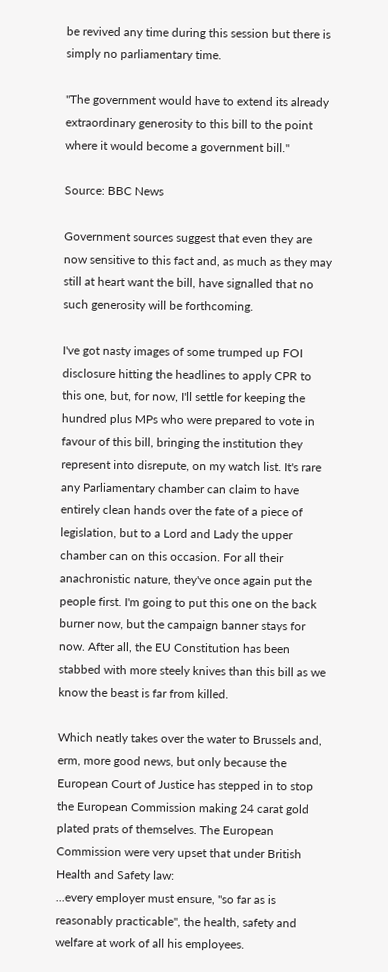be revived any time during this session but there is simply no parliamentary time.

"The government would have to extend its already extraordinary generosity to this bill to the point where it would become a government bill."

Source: BBC News

Government sources suggest that even they are now sensitive to this fact and, as much as they may still at heart want the bill, have signalled that no such generosity will be forthcoming.

I've got nasty images of some trumped up FOI disclosure hitting the headlines to apply CPR to this one, but, for now, I'll settle for keeping the hundred plus MPs who were prepared to vote in favour of this bill, bringing the institution they represent into disrepute, on my watch list. It's rare any Parliamentary chamber can claim to have entirely clean hands over the fate of a piece of legislation, but to a Lord and Lady the upper chamber can on this occasion. For all their anachronistic nature, they've once again put the people first. I'm going to put this one on the back burner now, but the campaign banner stays for now. After all, the EU Constitution has been stabbed with more steely knives than this bill as we know the beast is far from killed.

Which neatly takes over the water to Brussels and, erm, more good news, but only because the European Court of Justice has stepped in to stop the European Commission making 24 carat gold plated prats of themselves. The European Commission were very upset that under British Health and Safety law:
...every employer must ensure, "so far as is reasonably practicable", the health, safety and welfare at work of all his employees.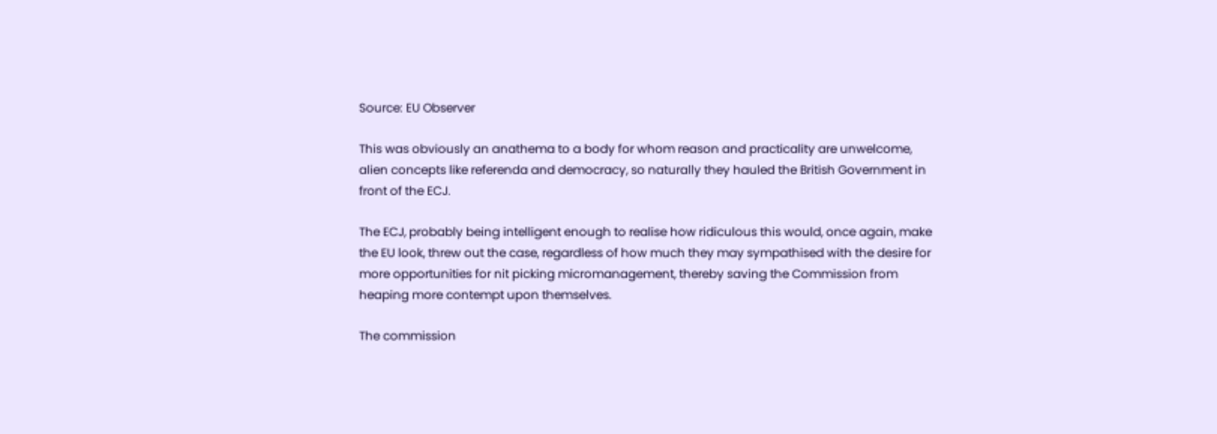Source: EU Observer

This was obviously an anathema to a body for whom reason and practicality are unwelcome, alien concepts like referenda and democracy, so naturally they hauled the British Government in front of the ECJ.

The ECJ, probably being intelligent enough to realise how ridiculous this would, once again, make the EU look, threw out the case, regardless of how much they may sympathised with the desire for more opportunities for nit picking micromanagement, thereby saving the Commission from heaping more contempt upon themselves.

The commission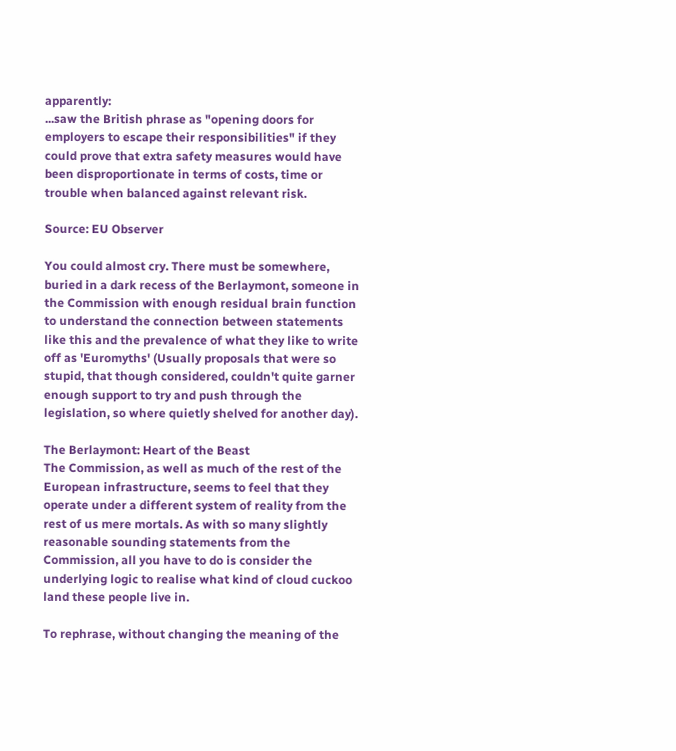apparently:
...saw the British phrase as "opening doors for employers to escape their responsibilities" if they could prove that extra safety measures would have been disproportionate in terms of costs, time or trouble when balanced against relevant risk.

Source: EU Observer

You could almost cry. There must be somewhere, buried in a dark recess of the Berlaymont, someone in the Commission with enough residual brain function to understand the connection between statements like this and the prevalence of what they like to write off as 'Euromyths' (Usually proposals that were so stupid, that though considered, couldn't quite garner enough support to try and push through the legislation, so where quietly shelved for another day).

The Berlaymont: Heart of the Beast
The Commission, as well as much of the rest of the European infrastructure, seems to feel that they operate under a different system of reality from the rest of us mere mortals. As with so many slightly reasonable sounding statements from the Commission, all you have to do is consider the underlying logic to realise what kind of cloud cuckoo land these people live in.

To rephrase, without changing the meaning of the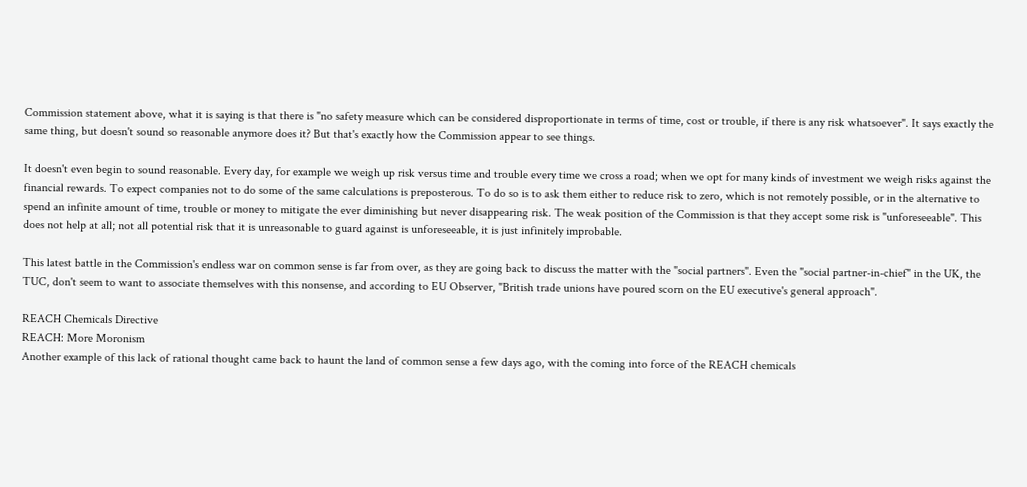Commission statement above, what it is saying is that there is "no safety measure which can be considered disproportionate in terms of time, cost or trouble, if there is any risk whatsoever". It says exactly the same thing, but doesn't sound so reasonable anymore does it? But that's exactly how the Commission appear to see things.

It doesn't even begin to sound reasonable. Every day, for example we weigh up risk versus time and trouble every time we cross a road; when we opt for many kinds of investment we weigh risks against the financial rewards. To expect companies not to do some of the same calculations is preposterous. To do so is to ask them either to reduce risk to zero, which is not remotely possible, or in the alternative to spend an infinite amount of time, trouble or money to mitigate the ever diminishing but never disappearing risk. The weak position of the Commission is that they accept some risk is "unforeseeable". This does not help at all; not all potential risk that it is unreasonable to guard against is unforeseeable, it is just infinitely improbable.

This latest battle in the Commission's endless war on common sense is far from over, as they are going back to discuss the matter with the "social partners". Even the "social partner-in-chief" in the UK, the TUC, don't seem to want to associate themselves with this nonsense, and according to EU Observer, "British trade unions have poured scorn on the EU executive's general approach".

REACH Chemicals Directive
REACH: More Moronism
Another example of this lack of rational thought came back to haunt the land of common sense a few days ago, with the coming into force of the REACH chemicals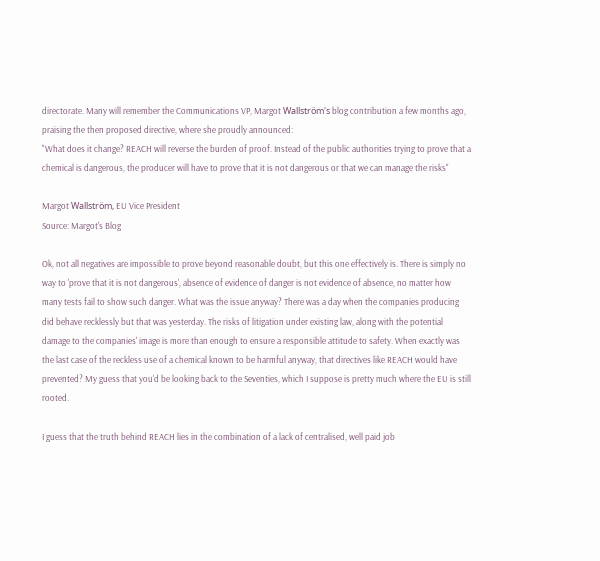directorate. Many will remember the Communications VP, Margot Wallström's blog contribution a few months ago, praising the then proposed directive, where she proudly announced:
"What does it change? REACH will reverse the burden of proof. Instead of the public authorities trying to prove that a chemical is dangerous, the producer will have to prove that it is not dangerous or that we can manage the risks"

Margot Wallström, EU Vice President
Source: Margot's Blog

Ok, not all negatives are impossible to prove beyond reasonable doubt, but this one effectively is. There is simply no way to 'prove that it is not dangerous', absence of evidence of danger is not evidence of absence, no matter how many tests fail to show such danger. What was the issue anyway? There was a day when the companies producing did behave recklessly but that was yesterday. The risks of litigation under existing law, along with the potential damage to the companies' image is more than enough to ensure a responsible attitude to safety. When exactly was the last case of the reckless use of a chemical known to be harmful anyway, that directives like REACH would have prevented? My guess that you'd be looking back to the Seventies, which I suppose is pretty much where the EU is still rooted.

I guess that the truth behind REACH lies in the combination of a lack of centralised, well paid job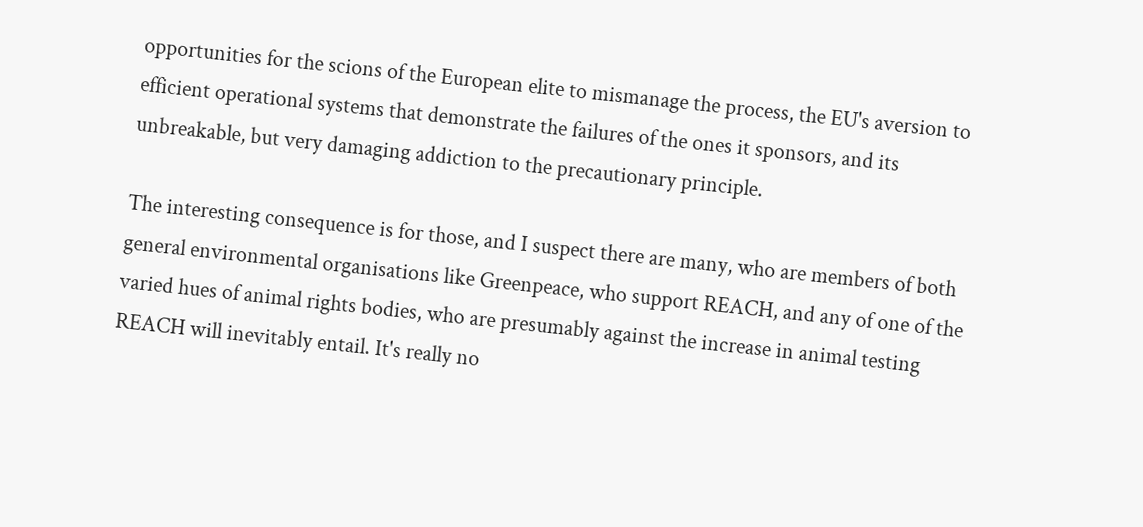opportunities for the scions of the European elite to mismanage the process, the EU's aversion to efficient operational systems that demonstrate the failures of the ones it sponsors, and its unbreakable, but very damaging addiction to the precautionary principle.

The interesting consequence is for those, and I suspect there are many, who are members of both general environmental organisations like Greenpeace, who support REACH, and any of one of the varied hues of animal rights bodies, who are presumably against the increase in animal testing REACH will inevitably entail. It's really no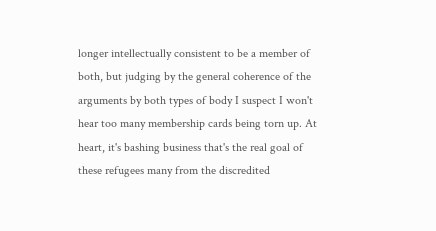longer intellectually consistent to be a member of both, but judging by the general coherence of the arguments by both types of body I suspect I won't hear too many membership cards being torn up. At heart, it's bashing business that's the real goal of these refugees many from the discredited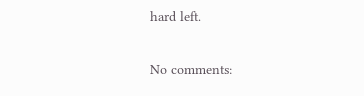hard left.

No comments: